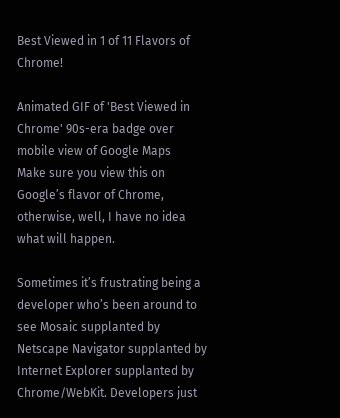Best Viewed in 1 of 11 Flavors of Chrome!

Animated GIF of 'Best Viewed in Chrome' 90s-era badge over mobile view of Google Maps
Make sure you view this on Google’s flavor of Chrome, otherwise, well, I have no idea what will happen.

Sometimes it’s frustrating being a developer who’s been around to see Mosaic supplanted by Netscape Navigator supplanted by Internet Explorer supplanted by Chrome/WebKit. Developers just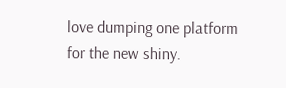love dumping one platform for the new shiny.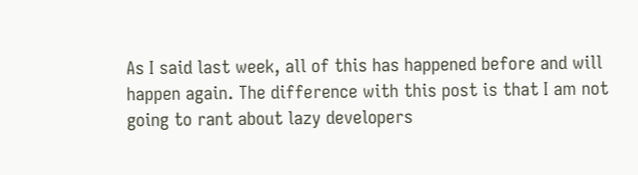As I said last week, all of this has happened before and will happen again. The difference with this post is that I am not going to rant about lazy developers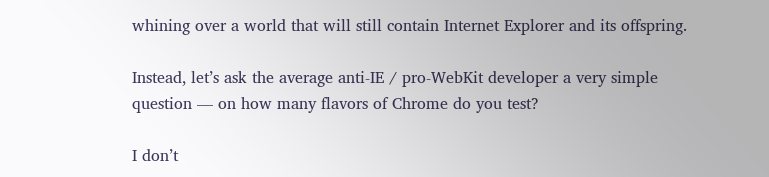whining over a world that will still contain Internet Explorer and its offspring.

Instead, let’s ask the average anti-IE / pro-WebKit developer a very simple question — on how many flavors of Chrome do you test?

I don’t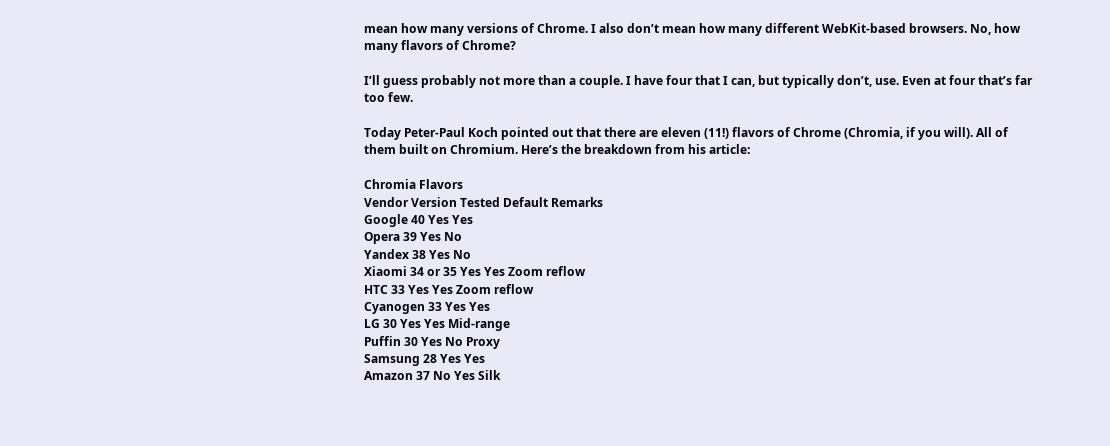mean how many versions of Chrome. I also don’t mean how many different WebKit-based browsers. No, how many flavors of Chrome?

I’ll guess probably not more than a couple. I have four that I can, but typically don’t, use. Even at four that’s far too few.

Today Peter-Paul Koch pointed out that there are eleven (11!) flavors of Chrome (Chromia, if you will). All of them built on Chromium. Here’s the breakdown from his article:

Chromia Flavors
Vendor Version Tested Default Remarks
Google 40 Yes Yes
Opera 39 Yes No
Yandex 38 Yes No
Xiaomi 34 or 35 Yes Yes Zoom reflow
HTC 33 Yes Yes Zoom reflow
Cyanogen 33 Yes Yes
LG 30 Yes Yes Mid-range
Puffin 30 Yes No Proxy
Samsung 28 Yes Yes
Amazon 37 No Yes Silk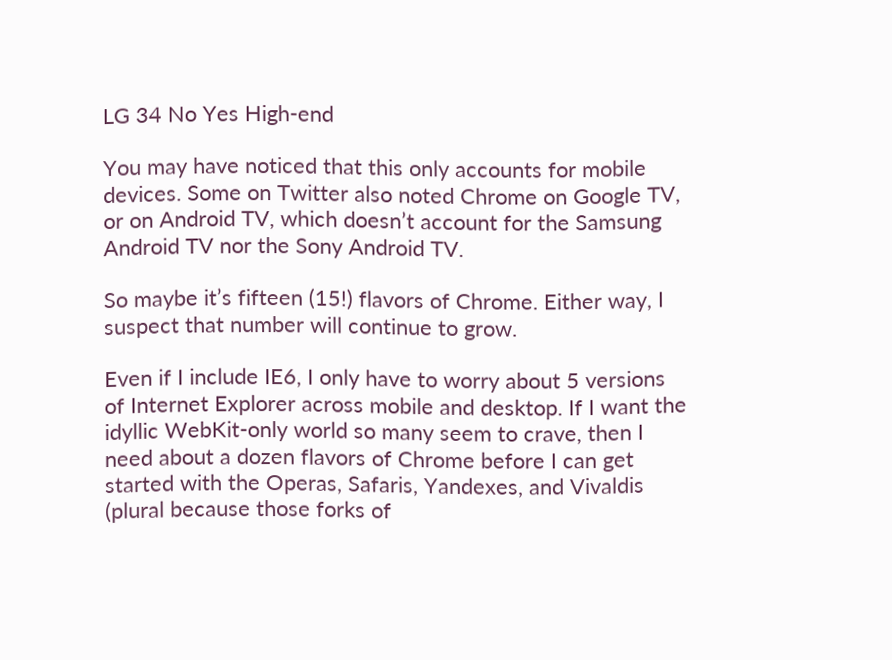LG 34 No Yes High-end

You may have noticed that this only accounts for mobile devices. Some on Twitter also noted Chrome on Google TV, or on Android TV, which doesn’t account for the Samsung Android TV nor the Sony Android TV.

So maybe it’s fifteen (15!) flavors of Chrome. Either way, I suspect that number will continue to grow.

Even if I include IE6, I only have to worry about 5 versions of Internet Explorer across mobile and desktop. If I want the idyllic WebKit-only world so many seem to crave, then I need about a dozen flavors of Chrome before I can get started with the Operas, Safaris, Yandexes, and Vivaldis (plural because those forks of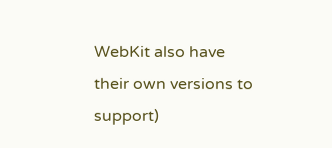WebKit also have their own versions to support)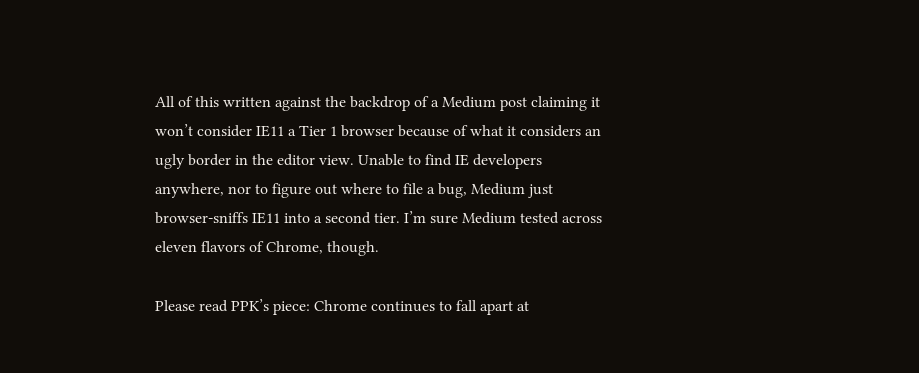All of this written against the backdrop of a Medium post claiming it won’t consider IE11 a Tier 1 browser because of what it considers an ugly border in the editor view. Unable to find IE developers anywhere, nor to figure out where to file a bug, Medium just browser-sniffs IE11 into a second tier. I’m sure Medium tested across eleven flavors of Chrome, though.

Please read PPK’s piece: Chrome continues to fall apart at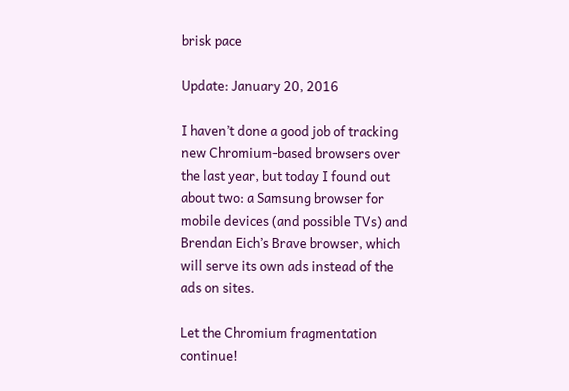brisk pace

Update: January 20, 2016

I haven’t done a good job of tracking new Chromium-based browsers over the last year, but today I found out about two: a Samsung browser for mobile devices (and possible TVs) and Brendan Eich’s Brave browser, which will serve its own ads instead of the ads on sites.

Let the Chromium fragmentation continue!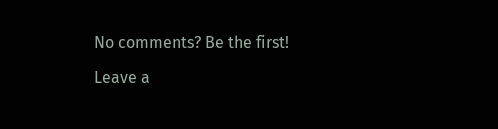No comments? Be the first!

Leave a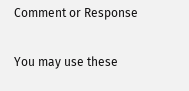Comment or Response

You may use these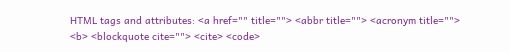HTML tags and attributes: <a href="" title=""> <abbr title=""> <acronym title=""> <b> <blockquote cite=""> <cite> <code>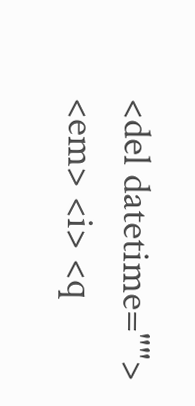<del datetime=""> <em> <i> <q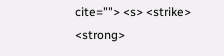cite=""> <s> <strike> <strong>